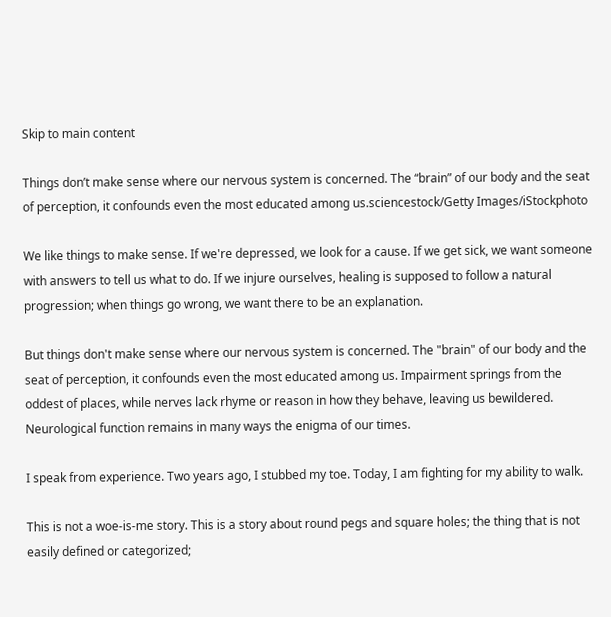Skip to main content

Things don’t make sense where our nervous system is concerned. The “brain” of our body and the seat of perception, it confounds even the most educated among us.sciencestock/Getty Images/iStockphoto

We like things to make sense. If we're depressed, we look for a cause. If we get sick, we want someone with answers to tell us what to do. If we injure ourselves, healing is supposed to follow a natural progression; when things go wrong, we want there to be an explanation.

But things don't make sense where our nervous system is concerned. The "brain" of our body and the seat of perception, it confounds even the most educated among us. Impairment springs from the oddest of places, while nerves lack rhyme or reason in how they behave, leaving us bewildered. Neurological function remains in many ways the enigma of our times.

I speak from experience. Two years ago, I stubbed my toe. Today, I am fighting for my ability to walk.

This is not a woe-is-me story. This is a story about round pegs and square holes; the thing that is not easily defined or categorized;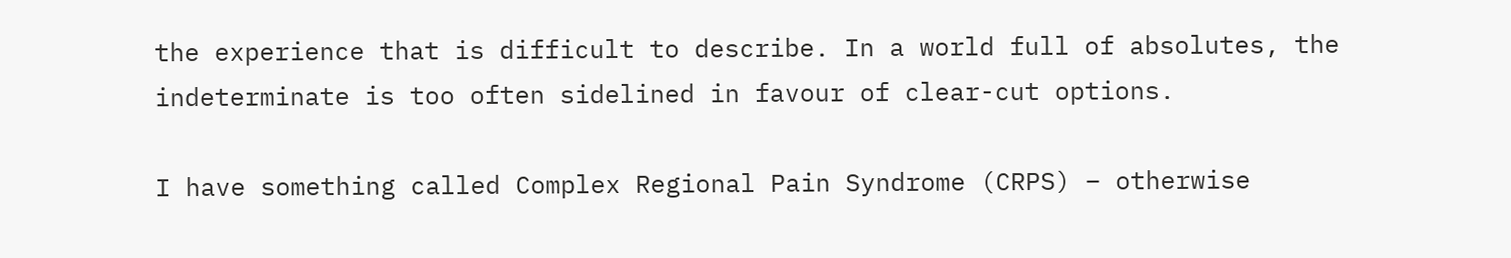the experience that is difficult to describe. In a world full of absolutes, the indeterminate is too often sidelined in favour of clear-cut options.

I have something called Complex Regional Pain Syndrome (CRPS) – otherwise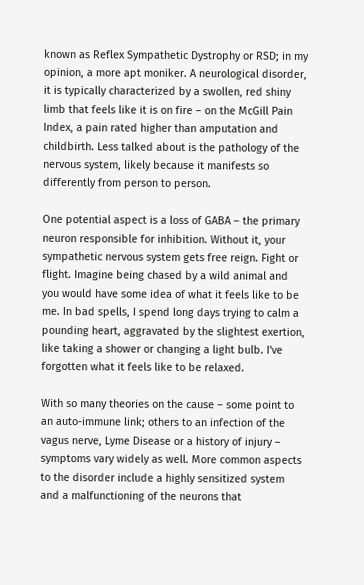known as Reflex Sympathetic Dystrophy or RSD; in my opinion, a more apt moniker. A neurological disorder, it is typically characterized by a swollen, red shiny limb that feels like it is on fire – on the McGill Pain Index, a pain rated higher than amputation and childbirth. Less talked about is the pathology of the nervous system, likely because it manifests so differently from person to person.

One potential aspect is a loss of GABA – the primary neuron responsible for inhibition. Without it, your sympathetic nervous system gets free reign. Fight or flight. Imagine being chased by a wild animal and you would have some idea of what it feels like to be me. In bad spells, I spend long days trying to calm a pounding heart, aggravated by the slightest exertion, like taking a shower or changing a light bulb. I've forgotten what it feels like to be relaxed.

With so many theories on the cause – some point to an auto-immune link; others to an infection of the vagus nerve, Lyme Disease or a history of injury – symptoms vary widely as well. More common aspects to the disorder include a highly sensitized system and a malfunctioning of the neurons that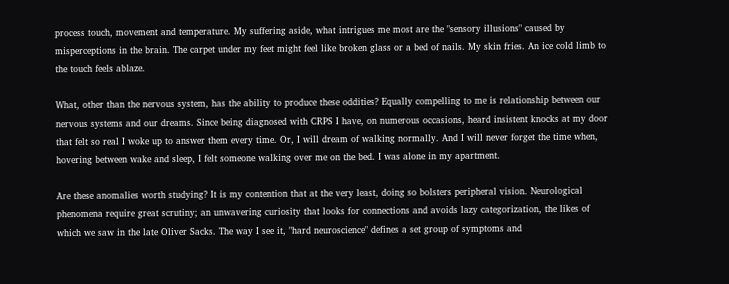process touch, movement and temperature. My suffering aside, what intrigues me most are the "sensory illusions" caused by misperceptions in the brain. The carpet under my feet might feel like broken glass or a bed of nails. My skin fries. An ice cold limb to the touch feels ablaze.

What, other than the nervous system, has the ability to produce these oddities? Equally compelling to me is relationship between our nervous systems and our dreams. Since being diagnosed with CRPS I have, on numerous occasions, heard insistent knocks at my door that felt so real I woke up to answer them every time. Or, I will dream of walking normally. And I will never forget the time when, hovering between wake and sleep, I felt someone walking over me on the bed. I was alone in my apartment.

Are these anomalies worth studying? It is my contention that at the very least, doing so bolsters peripheral vision. Neurological phenomena require great scrutiny; an unwavering curiosity that looks for connections and avoids lazy categorization, the likes of which we saw in the late Oliver Sacks. The way I see it, "hard neuroscience" defines a set group of symptoms and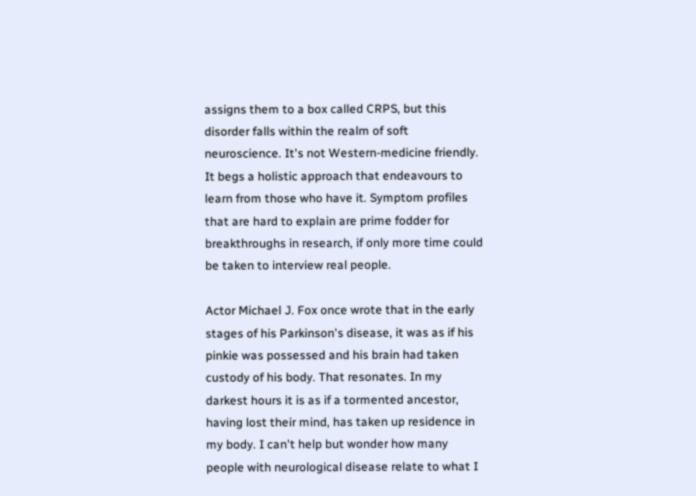assigns them to a box called CRPS, but this disorder falls within the realm of soft neuroscience. It's not Western-medicine friendly. It begs a holistic approach that endeavours to learn from those who have it. Symptom profiles that are hard to explain are prime fodder for breakthroughs in research, if only more time could be taken to interview real people.

Actor Michael J. Fox once wrote that in the early stages of his Parkinson's disease, it was as if his pinkie was possessed and his brain had taken custody of his body. That resonates. In my darkest hours it is as if a tormented ancestor, having lost their mind, has taken up residence in my body. I can't help but wonder how many people with neurological disease relate to what I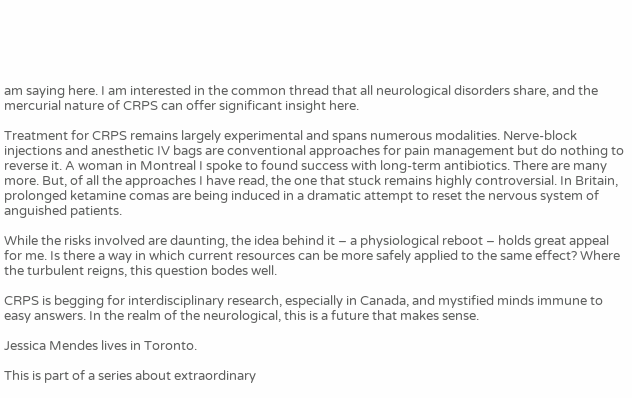am saying here. I am interested in the common thread that all neurological disorders share, and the mercurial nature of CRPS can offer significant insight here.

Treatment for CRPS remains largely experimental and spans numerous modalities. Nerve-block injections and anesthetic IV bags are conventional approaches for pain management but do nothing to reverse it. A woman in Montreal I spoke to found success with long-term antibiotics. There are many more. But, of all the approaches I have read, the one that stuck remains highly controversial. In Britain, prolonged ketamine comas are being induced in a dramatic attempt to reset the nervous system of anguished patients.

While the risks involved are daunting, the idea behind it – a physiological reboot – holds great appeal for me. Is there a way in which current resources can be more safely applied to the same effect? Where the turbulent reigns, this question bodes well.

CRPS is begging for interdisciplinary research, especially in Canada, and mystified minds immune to easy answers. In the realm of the neurological, this is a future that makes sense.

Jessica Mendes lives in Toronto.

This is part of a series about extraordinary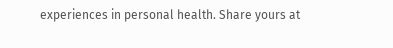experiences in personal health. Share yours at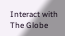Interact with The Globe